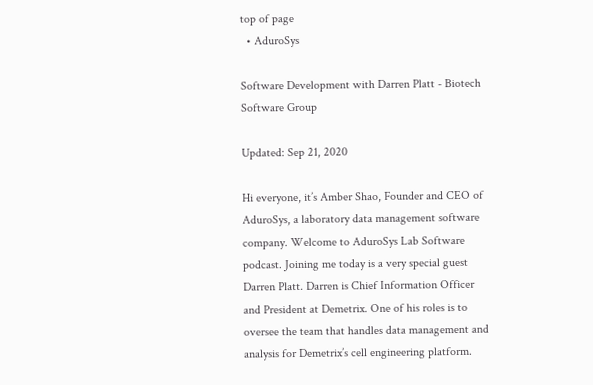top of page
  • AduroSys

Software Development with Darren Platt - Biotech Software Group

Updated: Sep 21, 2020

Hi everyone, it’s Amber Shao, Founder and CEO of AduroSys, a laboratory data management software company. Welcome to AduroSys Lab Software podcast. Joining me today is a very special guest Darren Platt. Darren is Chief Information Officer and President at Demetrix. One of his roles is to oversee the team that handles data management and analysis for Demetrix’s cell engineering platform.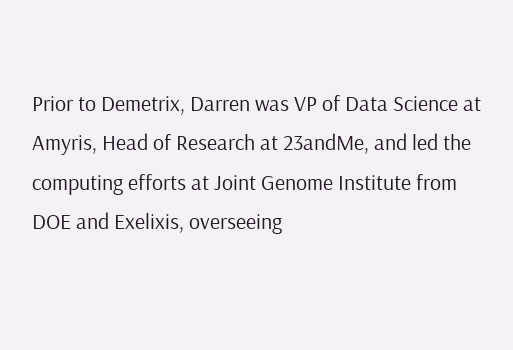Prior to Demetrix, Darren was VP of Data Science at Amyris, Head of Research at 23andMe, and led the computing efforts at Joint Genome Institute from DOE and Exelixis, overseeing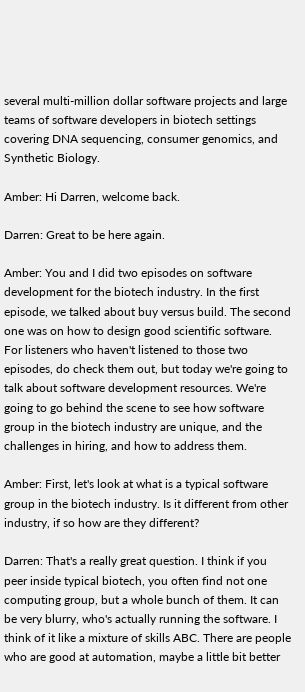several multi-million dollar software projects and large teams of software developers in biotech settings covering DNA sequencing, consumer genomics, and Synthetic Biology.

Amber: Hi Darren, welcome back.

Darren: Great to be here again.

Amber: You and I did two episodes on software development for the biotech industry. In the first episode, we talked about buy versus build. The second one was on how to design good scientific software. For listeners who haven't listened to those two episodes, do check them out, but today we're going to talk about software development resources. We're going to go behind the scene to see how software group in the biotech industry are unique, and the challenges in hiring, and how to address them.

Amber: First, let's look at what is a typical software group in the biotech industry. Is it different from other industry, if so how are they different?

Darren: That's a really great question. I think if you peer inside typical biotech, you often find not one computing group, but a whole bunch of them. It can be very blurry, who's actually running the software. I think of it like a mixture of skills ABC. There are people who are good at automation, maybe a little bit better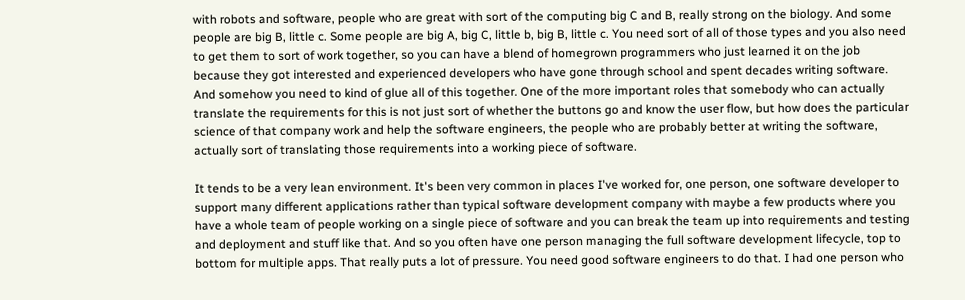with robots and software, people who are great with sort of the computing big C and B, really strong on the biology. And some people are big B, little c. Some people are big A, big C, little b, big B, little c. You need sort of all of those types and you also need to get them to sort of work together, so you can have a blend of homegrown programmers who just learned it on the job because they got interested and experienced developers who have gone through school and spent decades writing software. And somehow you need to kind of glue all of this together. One of the more important roles that somebody who can actually translate the requirements for this is not just sort of whether the buttons go and know the user flow, but how does the particular science of that company work and help the software engineers, the people who are probably better at writing the software, actually sort of translating those requirements into a working piece of software.

It tends to be a very lean environment. It's been very common in places I've worked for, one person, one software developer to support many different applications rather than typical software development company with maybe a few products where you have a whole team of people working on a single piece of software and you can break the team up into requirements and testing and deployment and stuff like that. And so you often have one person managing the full software development lifecycle, top to bottom for multiple apps. That really puts a lot of pressure. You need good software engineers to do that. I had one person who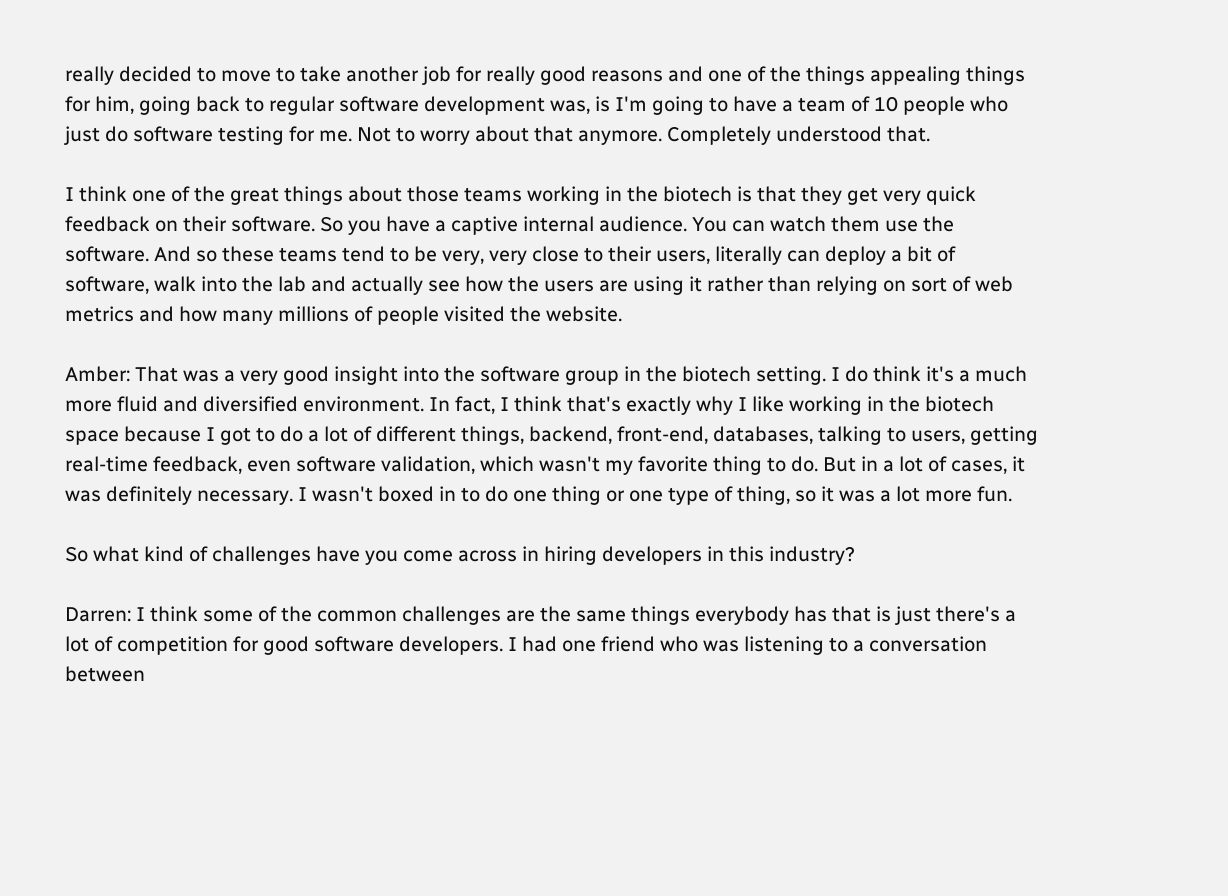really decided to move to take another job for really good reasons and one of the things appealing things for him, going back to regular software development was, is I'm going to have a team of 10 people who just do software testing for me. Not to worry about that anymore. Completely understood that.

I think one of the great things about those teams working in the biotech is that they get very quick feedback on their software. So you have a captive internal audience. You can watch them use the software. And so these teams tend to be very, very close to their users, literally can deploy a bit of software, walk into the lab and actually see how the users are using it rather than relying on sort of web metrics and how many millions of people visited the website.

Amber: That was a very good insight into the software group in the biotech setting. I do think it's a much more fluid and diversified environment. In fact, I think that's exactly why I like working in the biotech space because I got to do a lot of different things, backend, front-end, databases, talking to users, getting real-time feedback, even software validation, which wasn't my favorite thing to do. But in a lot of cases, it was definitely necessary. I wasn't boxed in to do one thing or one type of thing, so it was a lot more fun.

So what kind of challenges have you come across in hiring developers in this industry?

Darren: I think some of the common challenges are the same things everybody has that is just there's a lot of competition for good software developers. I had one friend who was listening to a conversation between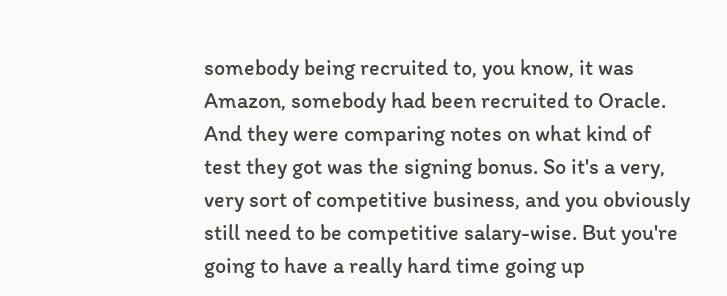somebody being recruited to, you know, it was Amazon, somebody had been recruited to Oracle. And they were comparing notes on what kind of test they got was the signing bonus. So it's a very, very sort of competitive business, and you obviously still need to be competitive salary-wise. But you're going to have a really hard time going up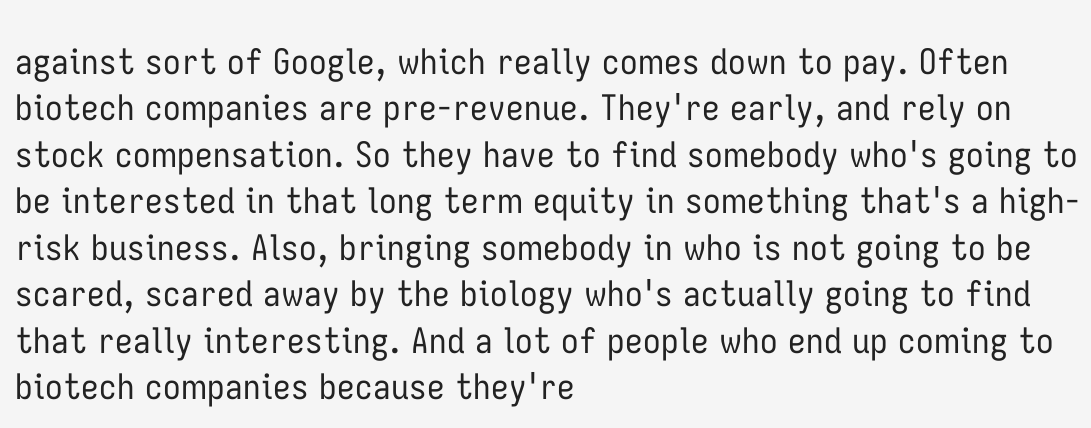against sort of Google, which really comes down to pay. Often biotech companies are pre-revenue. They're early, and rely on stock compensation. So they have to find somebody who's going to be interested in that long term equity in something that's a high-risk business. Also, bringing somebody in who is not going to be scared, scared away by the biology who's actually going to find that really interesting. And a lot of people who end up coming to biotech companies because they're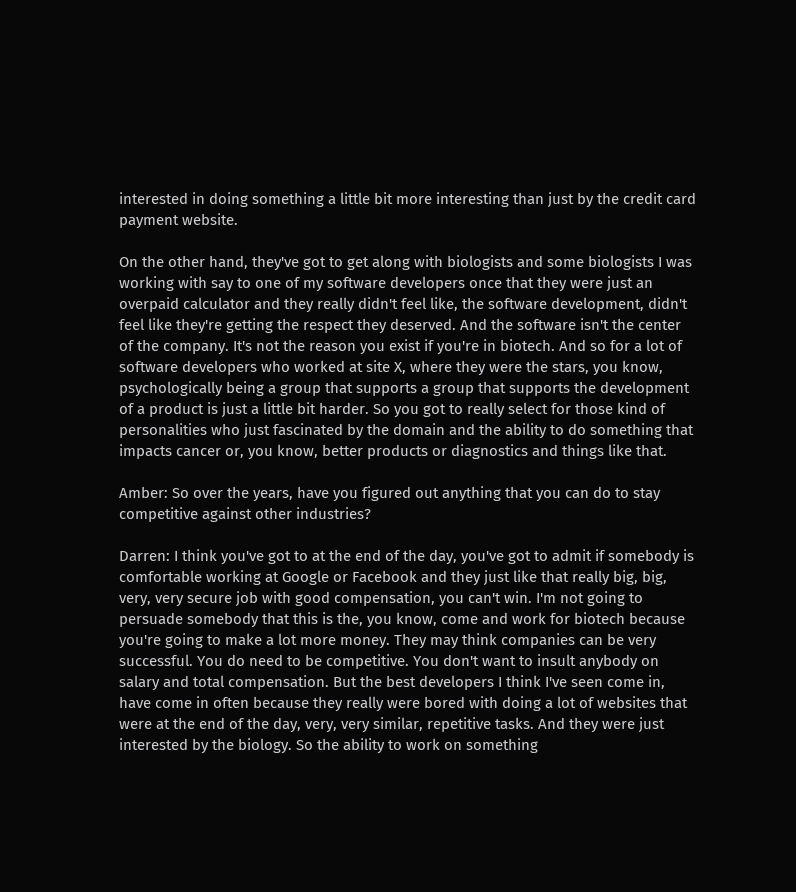interested in doing something a little bit more interesting than just by the credit card payment website.

On the other hand, they've got to get along with biologists and some biologists I was working with say to one of my software developers once that they were just an overpaid calculator and they really didn't feel like, the software development, didn't feel like they're getting the respect they deserved. And the software isn't the center of the company. It's not the reason you exist if you're in biotech. And so for a lot of software developers who worked at site X, where they were the stars, you know, psychologically being a group that supports a group that supports the development of a product is just a little bit harder. So you got to really select for those kind of personalities who just fascinated by the domain and the ability to do something that impacts cancer or, you know, better products or diagnostics and things like that.

Amber: So over the years, have you figured out anything that you can do to stay competitive against other industries?

Darren: I think you've got to at the end of the day, you've got to admit if somebody is comfortable working at Google or Facebook and they just like that really big, big, very, very secure job with good compensation, you can't win. I'm not going to persuade somebody that this is the, you know, come and work for biotech because you're going to make a lot more money. They may think companies can be very successful. You do need to be competitive. You don't want to insult anybody on salary and total compensation. But the best developers I think I've seen come in, have come in often because they really were bored with doing a lot of websites that were at the end of the day, very, very similar, repetitive tasks. And they were just interested by the biology. So the ability to work on something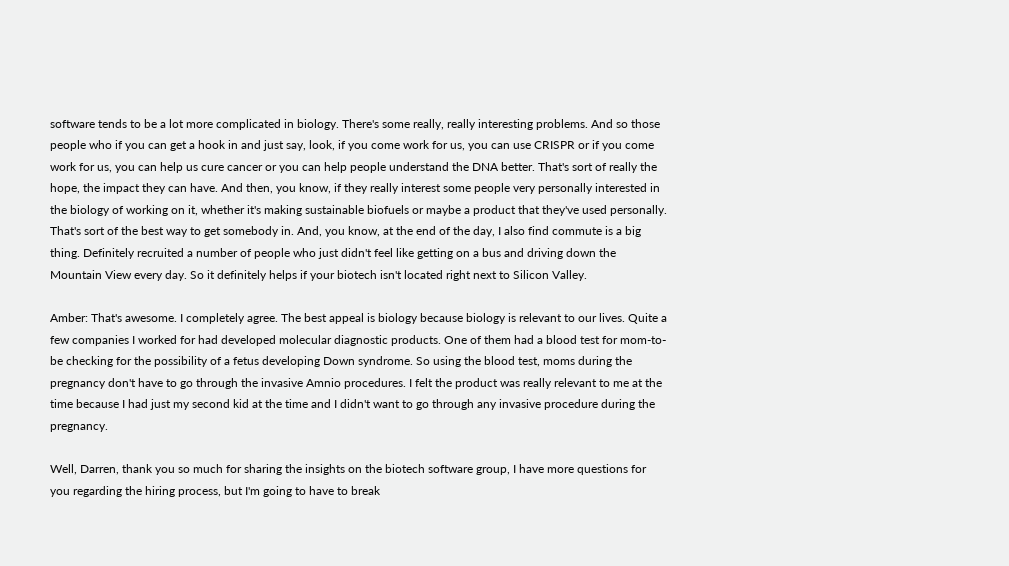software tends to be a lot more complicated in biology. There's some really, really interesting problems. And so those people who if you can get a hook in and just say, look, if you come work for us, you can use CRISPR or if you come work for us, you can help us cure cancer or you can help people understand the DNA better. That's sort of really the hope, the impact they can have. And then, you know, if they really interest some people very personally interested in the biology of working on it, whether it's making sustainable biofuels or maybe a product that they've used personally. That's sort of the best way to get somebody in. And, you know, at the end of the day, I also find commute is a big thing. Definitely recruited a number of people who just didn't feel like getting on a bus and driving down the Mountain View every day. So it definitely helps if your biotech isn't located right next to Silicon Valley.

Amber: That's awesome. I completely agree. The best appeal is biology because biology is relevant to our lives. Quite a few companies I worked for had developed molecular diagnostic products. One of them had a blood test for mom-to-be checking for the possibility of a fetus developing Down syndrome. So using the blood test, moms during the pregnancy don't have to go through the invasive Amnio procedures. I felt the product was really relevant to me at the time because I had just my second kid at the time and I didn't want to go through any invasive procedure during the pregnancy.

Well, Darren, thank you so much for sharing the insights on the biotech software group, I have more questions for you regarding the hiring process, but I'm going to have to break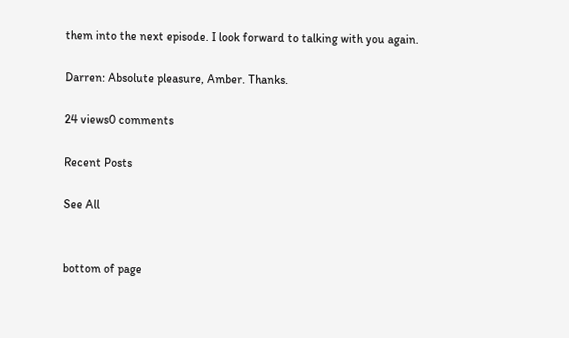them into the next episode. I look forward to talking with you again.

Darren: Absolute pleasure, Amber. Thanks.

24 views0 comments

Recent Posts

See All


bottom of page